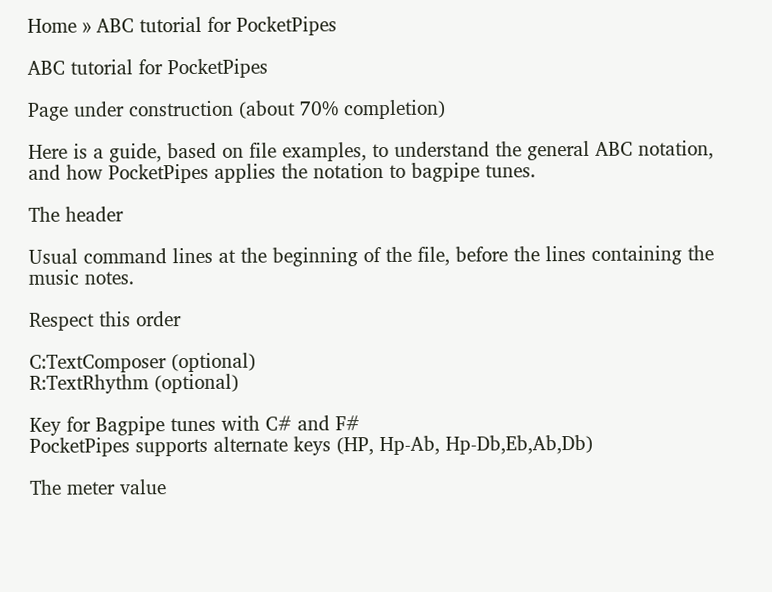Home » ABC tutorial for PocketPipes

ABC tutorial for PocketPipes

Page under construction (about 70% completion)

Here is a guide, based on file examples, to understand the general ABC notation, and how PocketPipes applies the notation to bagpipe tunes.

The header

Usual command lines at the beginning of the file, before the lines containing the music notes.

Respect this order

C:TextComposer (optional)
R:TextRhythm (optional)

Key for Bagpipe tunes with C# and F#
PocketPipes supports alternate keys (HP, Hp-Ab, Hp-Db,Eb,Ab,Db)

The meter value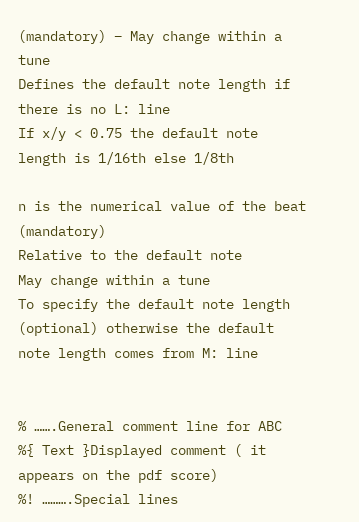(mandatory) – May change within a tune
Defines the default note length if there is no L: line
If x/y < 0.75 the default note length is 1/16th else 1/8th

n is the numerical value of the beat (mandatory)
Relative to the default note
May change within a tune
To specify the default note length (optional) otherwise the default note length comes from M: line


% …….General comment line for ABC
%{ Text }Displayed comment ( it appears on the pdf score)
%! ……….Special lines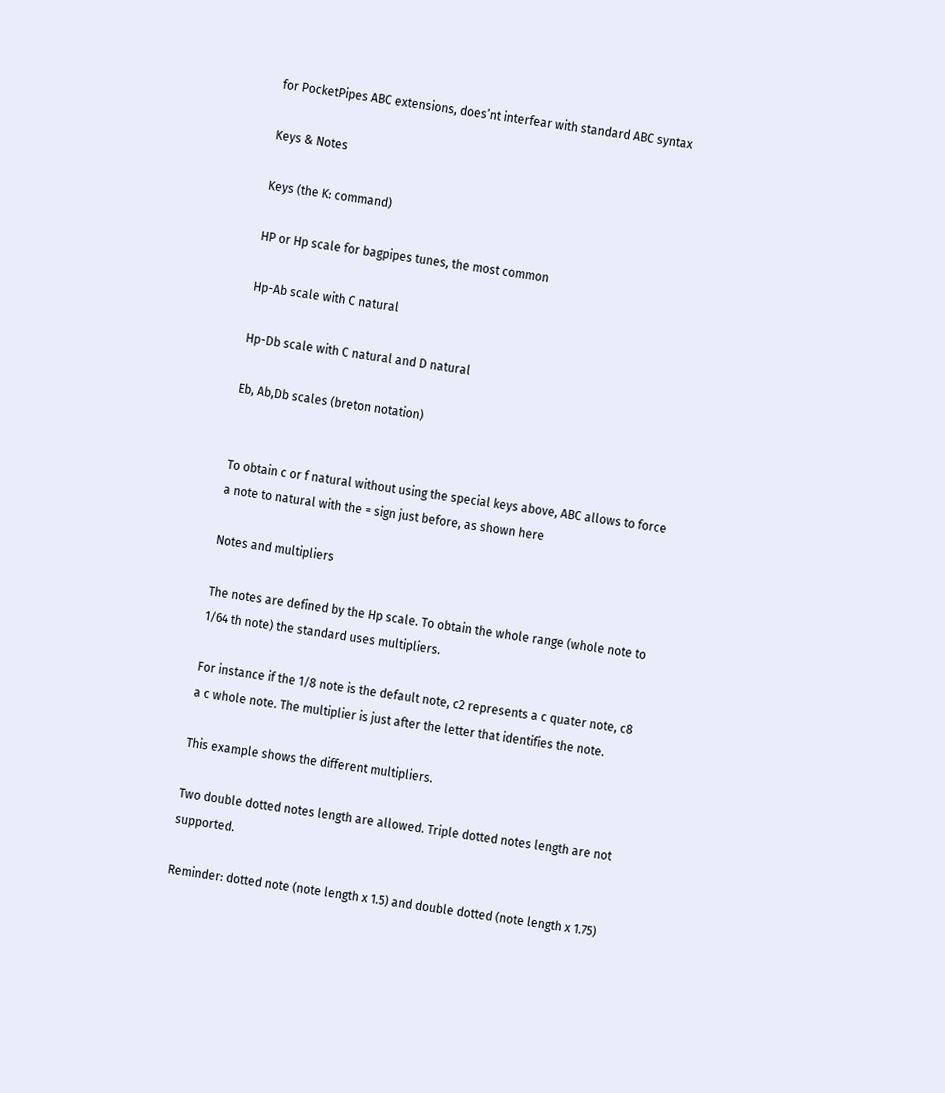for PocketPipes ABC extensions, does’nt interfear with standard ABC syntax

Keys & Notes

Keys (the K: command)

HP or Hp scale for bagpipes tunes, the most common

Hp-Ab scale with C natural

Hp-Db scale with C natural and D natural

Eb, Ab,Db scales (breton notation)


To obtain c or f natural without using the special keys above, ABC allows to force a note to natural with the = sign just before, as shown here

Notes and multipliers

The notes are defined by the Hp scale. To obtain the whole range (whole note to 1/64 th note) the standard uses multipliers.

For instance if the 1/8 note is the default note, c2 represents a c quater note, c8 a c whole note. The multiplier is just after the letter that identifies the note.

This example shows the different multipliers.

Two double dotted notes length are allowed. Triple dotted notes length are not supported.

Reminder: dotted note (note length x 1.5) and double dotted (note length x 1.75)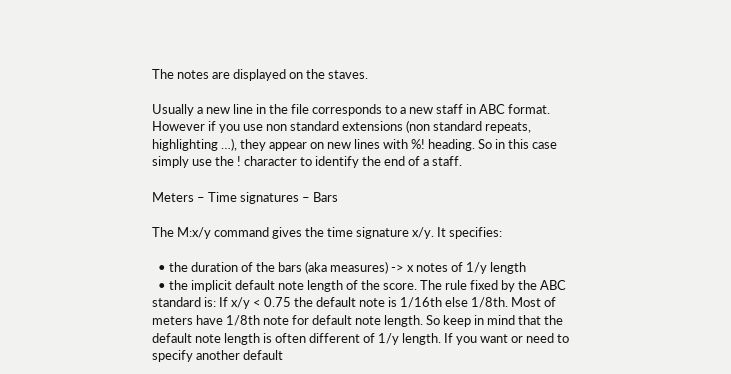The notes are displayed on the staves.

Usually a new line in the file corresponds to a new staff in ABC format. However if you use non standard extensions (non standard repeats, highlighting …), they appear on new lines with %! heading. So in this case simply use the ! character to identify the end of a staff.

Meters – Time signatures – Bars

The M:x/y command gives the time signature x/y. It specifies:

  • the duration of the bars (aka measures) -> x notes of 1/y length
  • the implicit default note length of the score. The rule fixed by the ABC standard is: If x/y < 0.75 the default note is 1/16th else 1/8th. Most of meters have 1/8th note for default note length. So keep in mind that the default note length is often different of 1/y length. If you want or need to specify another default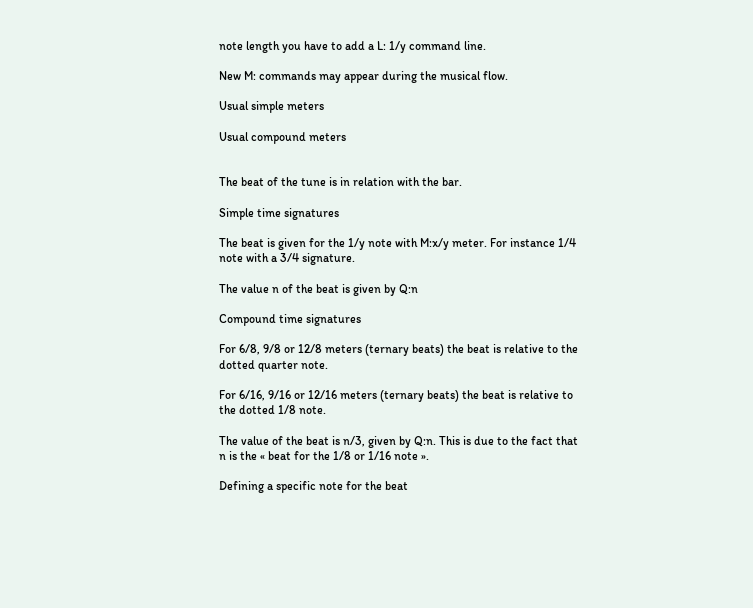note length you have to add a L: 1/y command line.

New M: commands may appear during the musical flow.

Usual simple meters

Usual compound meters


The beat of the tune is in relation with the bar.

Simple time signatures

The beat is given for the 1/y note with M:x/y meter. For instance 1/4 note with a 3/4 signature.

The value n of the beat is given by Q:n

Compound time signatures

For 6/8, 9/8 or 12/8 meters (ternary beats) the beat is relative to the dotted quarter note.

For 6/16, 9/16 or 12/16 meters (ternary beats) the beat is relative to the dotted 1/8 note.

The value of the beat is n/3, given by Q:n. This is due to the fact that n is the « beat for the 1/8 or 1/16 note ».

Defining a specific note for the beat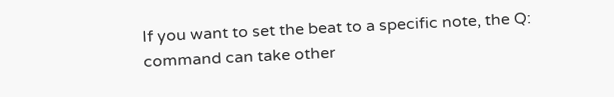If you want to set the beat to a specific note, the Q: command can take other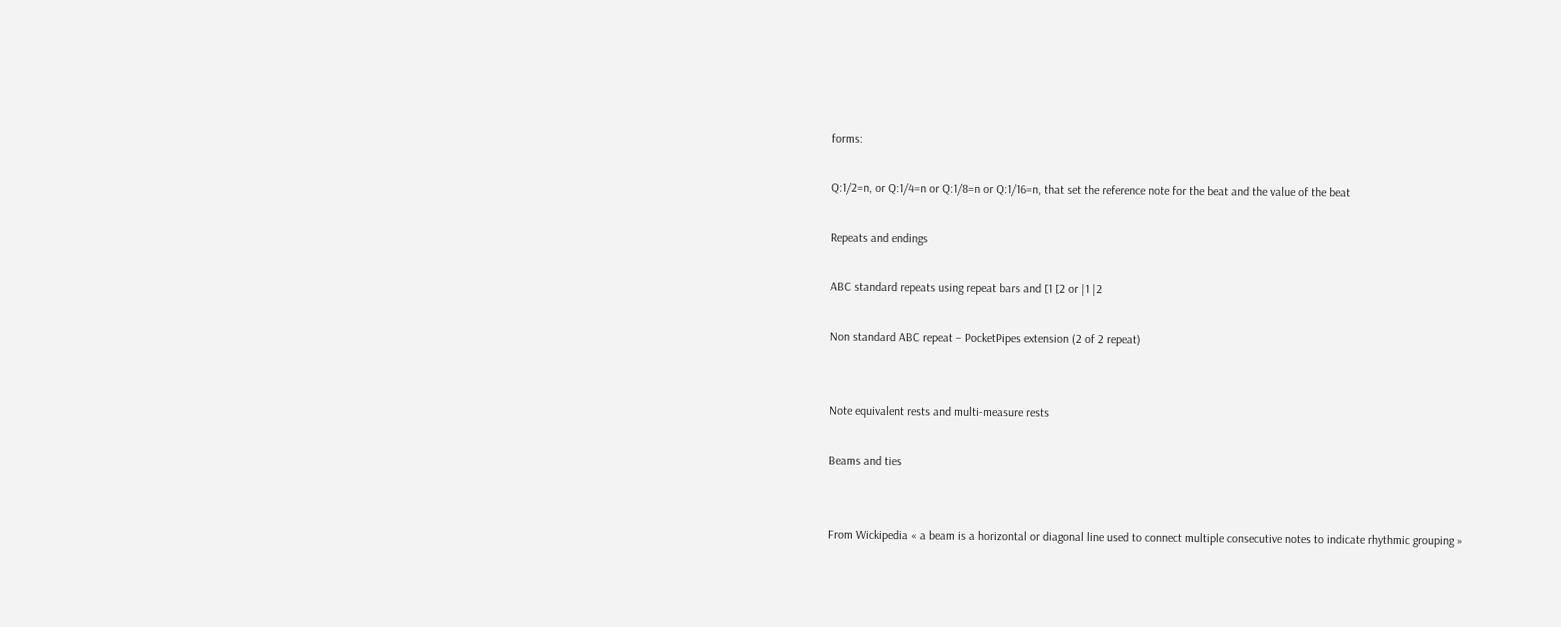forms:

Q:1/2=n, or Q:1/4=n or Q:1/8=n or Q:1/16=n, that set the reference note for the beat and the value of the beat

Repeats and endings

ABC standard repeats using repeat bars and [1 [2 or |1 |2

Non standard ABC repeat – PocketPipes extension (2 of 2 repeat)


Note equivalent rests and multi-measure rests

Beams and ties


From Wickipedia « a beam is a horizontal or diagonal line used to connect multiple consecutive notes to indicate rhythmic grouping »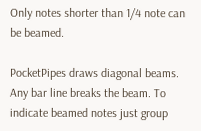Only notes shorter than 1/4 note can be beamed.

PocketPipes draws diagonal beams. Any bar line breaks the beam. To indicate beamed notes just group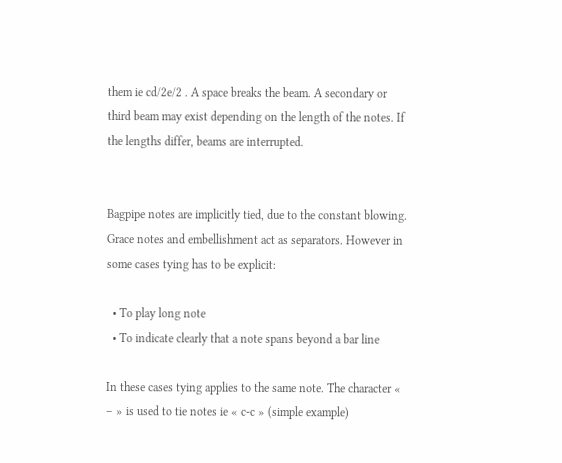them ie cd/2e/2 . A space breaks the beam. A secondary or third beam may exist depending on the length of the notes. If the lengths differ, beams are interrupted.


Bagpipe notes are implicitly tied, due to the constant blowing. Grace notes and embellishment act as separators. However in some cases tying has to be explicit:

  • To play long note
  • To indicate clearly that a note spans beyond a bar line

In these cases tying applies to the same note. The character « – » is used to tie notes ie « c-c » (simple example)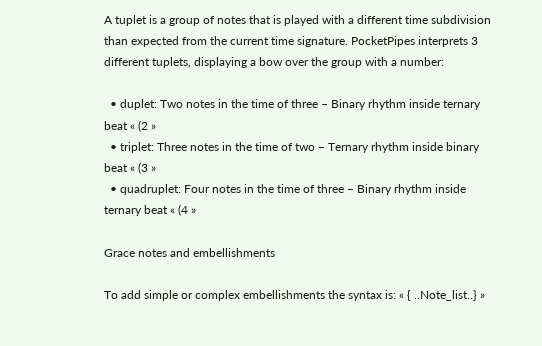A tuplet is a group of notes that is played with a different time subdivision than expected from the current time signature. PocketPipes interprets 3 different tuplets, displaying a bow over the group with a number:

  • duplet: Two notes in the time of three – Binary rhythm inside ternary beat « (2 »
  • triplet: Three notes in the time of two – Ternary rhythm inside binary beat « (3 »
  • quadruplet: Four notes in the time of three – Binary rhythm inside ternary beat « (4 »

Grace notes and embellishments

To add simple or complex embellishments the syntax is: « { ..Note_list..} »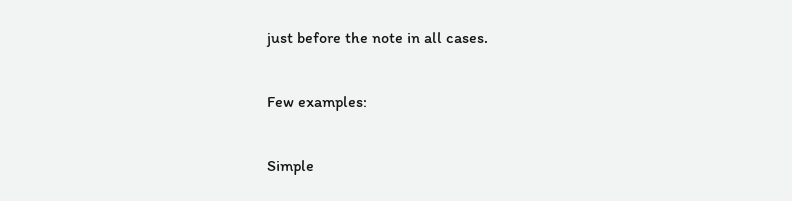just before the note in all cases.

Few examples:

Simple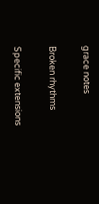grace notes

Broken rhythms

Specific extensions